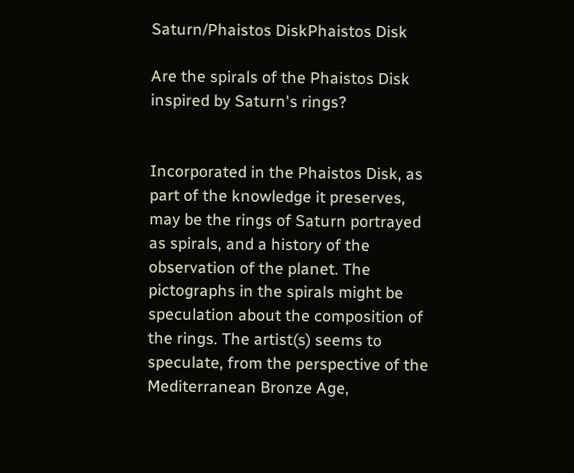Saturn/Phaistos DiskPhaistos Disk

Are the spirals of the Phaistos Disk inspired by Saturn's rings?


Incorporated in the Phaistos Disk, as part of the knowledge it preserves, may be the rings of Saturn portrayed as spirals, and a history of the observation of the planet. The pictographs in the spirals might be speculation about the composition of the rings. The artist(s) seems to speculate, from the perspective of the Mediterranean Bronze Age,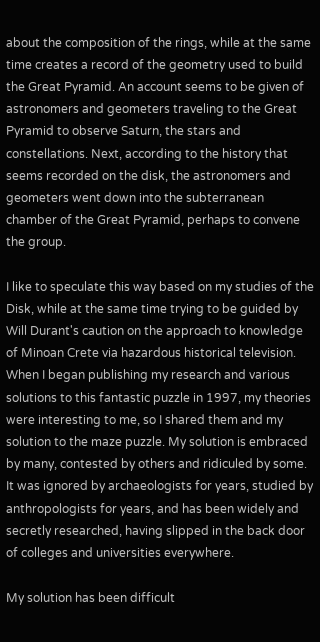about the composition of the rings, while at the same time creates a record of the geometry used to build the Great Pyramid. An account seems to be given of astronomers and geometers traveling to the Great Pyramid to observe Saturn, the stars and constellations. Next, according to the history that seems recorded on the disk, the astronomers and geometers went down into the subterranean chamber of the Great Pyramid, perhaps to convene the group.

I like to speculate this way based on my studies of the Disk, while at the same time trying to be guided by Will Durant's caution on the approach to knowledge of Minoan Crete via hazardous historical television. When I began publishing my research and various solutions to this fantastic puzzle in 1997, my theories were interesting to me, so I shared them and my solution to the maze puzzle. My solution is embraced by many, contested by others and ridiculed by some. It was ignored by archaeologists for years, studied by anthropologists for years, and has been widely and secretly researched, having slipped in the back door of colleges and universities everywhere.

My solution has been difficult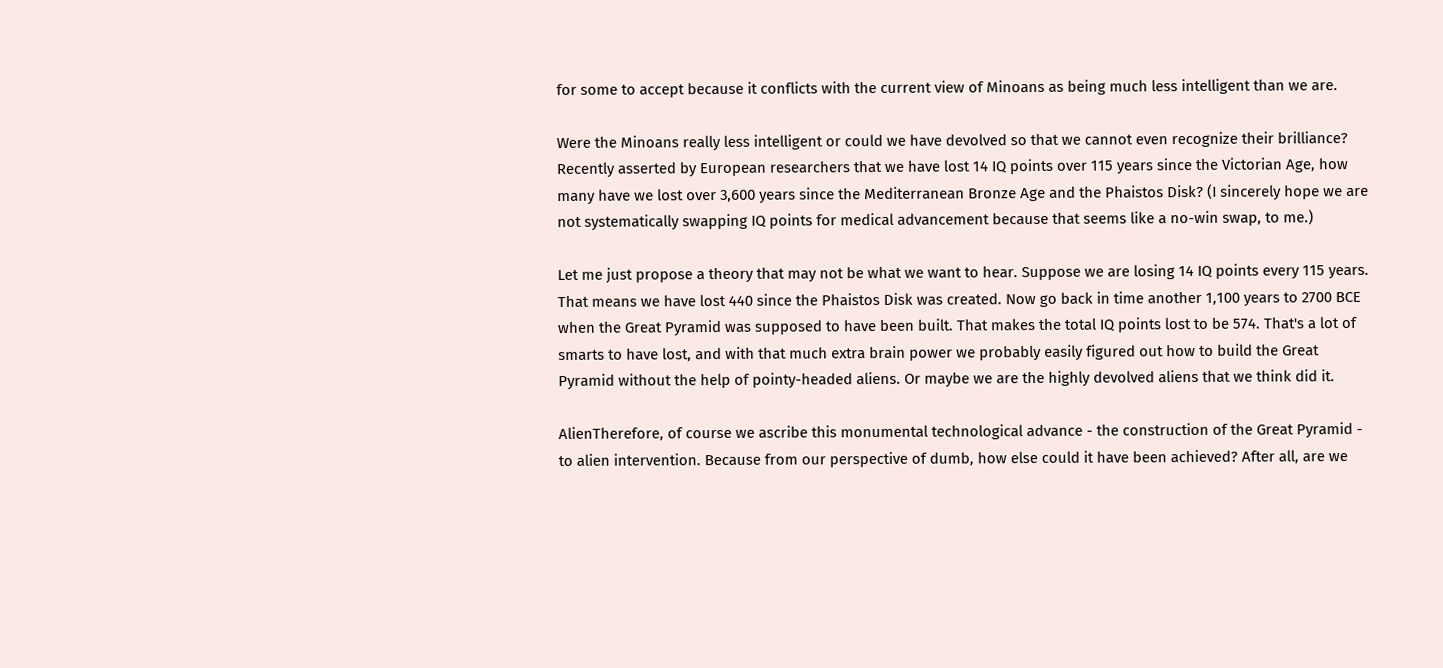for some to accept because it conflicts with the current view of Minoans as being much less intelligent than we are.

Were the Minoans really less intelligent or could we have devolved so that we cannot even recognize their brilliance? Recently asserted by European researchers that we have lost 14 IQ points over 115 years since the Victorian Age, how many have we lost over 3,600 years since the Mediterranean Bronze Age and the Phaistos Disk? (I sincerely hope we are not systematically swapping IQ points for medical advancement because that seems like a no-win swap, to me.)

Let me just propose a theory that may not be what we want to hear. Suppose we are losing 14 IQ points every 115 years. That means we have lost 440 since the Phaistos Disk was created. Now go back in time another 1,100 years to 2700 BCE when the Great Pyramid was supposed to have been built. That makes the total IQ points lost to be 574. That's a lot of smarts to have lost, and with that much extra brain power we probably easily figured out how to build the Great Pyramid without the help of pointy-headed aliens. Or maybe we are the highly devolved aliens that we think did it.

AlienTherefore, of course we ascribe this monumental technological advance - the construction of the Great Pyramid - to alien intervention. Because from our perspective of dumb, how else could it have been achieved? After all, are we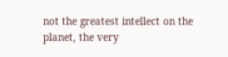not the greatest intellect on the planet, the very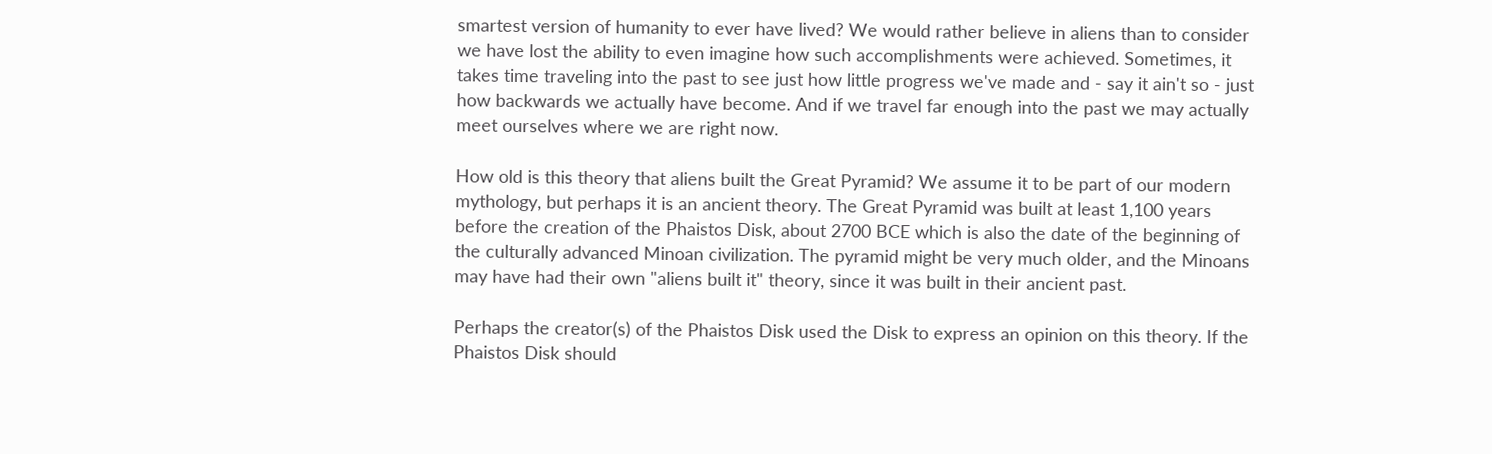smartest version of humanity to ever have lived? We would rather believe in aliens than to consider we have lost the ability to even imagine how such accomplishments were achieved. Sometimes, it takes time traveling into the past to see just how little progress we've made and - say it ain't so - just how backwards we actually have become. And if we travel far enough into the past we may actually meet ourselves where we are right now.

How old is this theory that aliens built the Great Pyramid? We assume it to be part of our modern mythology, but perhaps it is an ancient theory. The Great Pyramid was built at least 1,100 years before the creation of the Phaistos Disk, about 2700 BCE which is also the date of the beginning of the culturally advanced Minoan civilization. The pyramid might be very much older, and the Minoans may have had their own "aliens built it" theory, since it was built in their ancient past.

Perhaps the creator(s) of the Phaistos Disk used the Disk to express an opinion on this theory. If the Phaistos Disk should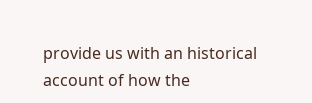provide us with an historical account of how the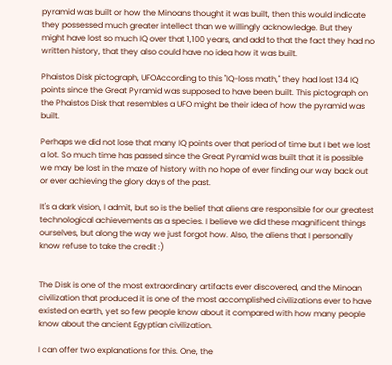pyramid was built or how the Minoans thought it was built, then this would indicate they possessed much greater intellect than we willingly acknowledge. But they might have lost so much IQ over that 1,100 years, and add to that the fact they had no written history, that they also could have no idea how it was built.

Phaistos Disk pictograph, UFOAccording to this "IQ-loss math," they had lost 134 IQ points since the Great Pyramid was supposed to have been built. This pictograph on the Phaistos Disk that resembles a UFO might be their idea of how the pyramid was built.

Perhaps we did not lose that many IQ points over that period of time but I bet we lost a lot. So much time has passed since the Great Pyramid was built that it is possible we may be lost in the maze of history with no hope of ever finding our way back out or ever achieving the glory days of the past.

It's a dark vision, I admit, but so is the belief that aliens are responsible for our greatest technological achievements as a species. I believe we did these magnificent things ourselves, but along the way we just forgot how. Also, the aliens that I personally know refuse to take the credit :)


The Disk is one of the most extraordinary artifacts ever discovered, and the Minoan civilization that produced it is one of the most accomplished civilizations ever to have existed on earth, yet so few people know about it compared with how many people know about the ancient Egyptian civilization.

I can offer two explanations for this. One, the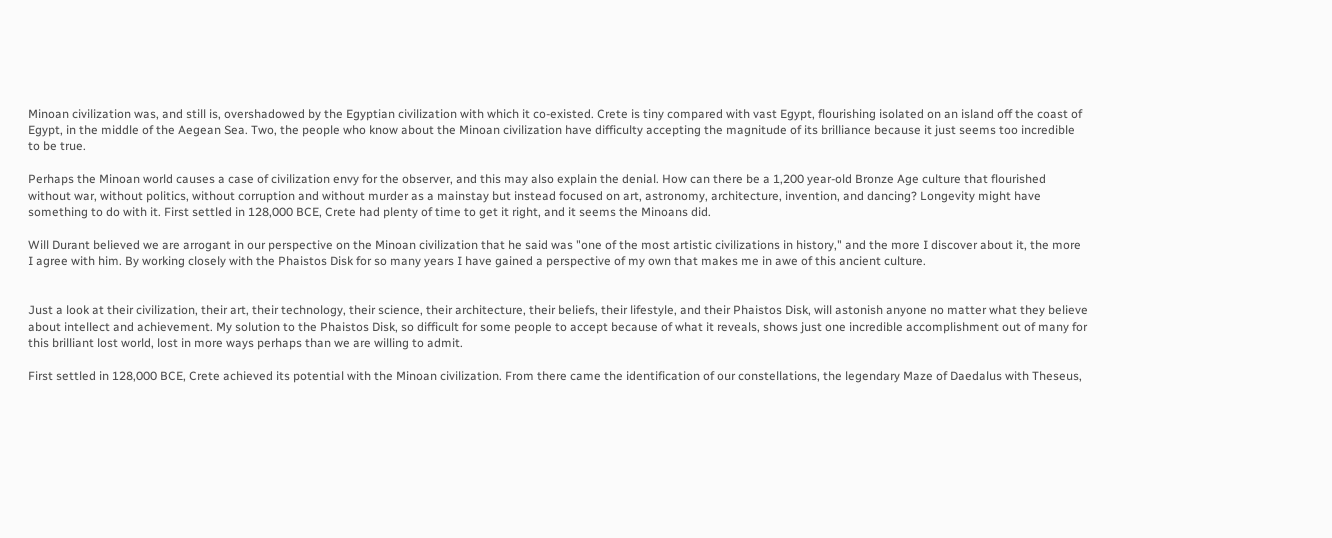Minoan civilization was, and still is, overshadowed by the Egyptian civilization with which it co-existed. Crete is tiny compared with vast Egypt, flourishing isolated on an island off the coast of Egypt, in the middle of the Aegean Sea. Two, the people who know about the Minoan civilization have difficulty accepting the magnitude of its brilliance because it just seems too incredible to be true.

Perhaps the Minoan world causes a case of civilization envy for the observer, and this may also explain the denial. How can there be a 1,200 year-old Bronze Age culture that flourished without war, without politics, without corruption and without murder as a mainstay but instead focused on art, astronomy, architecture, invention, and dancing? Longevity might have something to do with it. First settled in 128,000 BCE, Crete had plenty of time to get it right, and it seems the Minoans did.

Will Durant believed we are arrogant in our perspective on the Minoan civilization that he said was "one of the most artistic civilizations in history," and the more I discover about it, the more I agree with him. By working closely with the Phaistos Disk for so many years I have gained a perspective of my own that makes me in awe of this ancient culture.


Just a look at their civilization, their art, their technology, their science, their architecture, their beliefs, their lifestyle, and their Phaistos Disk, will astonish anyone no matter what they believe about intellect and achievement. My solution to the Phaistos Disk, so difficult for some people to accept because of what it reveals, shows just one incredible accomplishment out of many for this brilliant lost world, lost in more ways perhaps than we are willing to admit.

First settled in 128,000 BCE, Crete achieved its potential with the Minoan civilization. From there came the identification of our constellations, the legendary Maze of Daedalus with Theseus,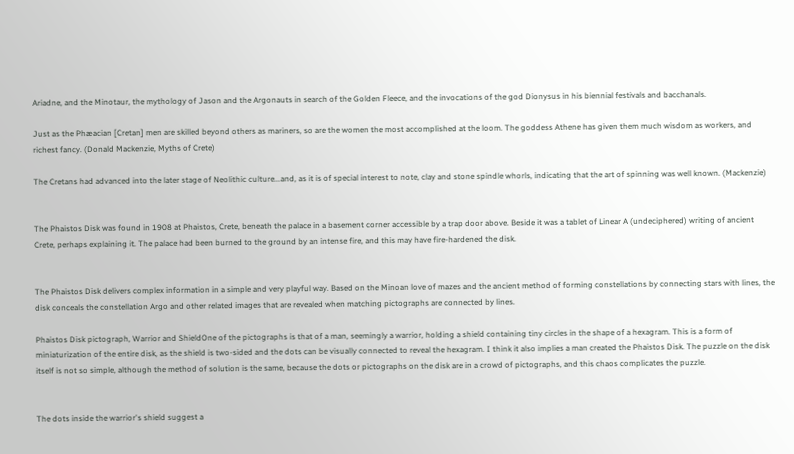Ariadne, and the Minotaur, the mythology of Jason and the Argonauts in search of the Golden Fleece, and the invocations of the god Dionysus in his biennial festivals and bacchanals.

Just as the Phæacian [Cretan] men are skilled beyond others as mariners, so are the women the most accomplished at the loom. The goddess Athene has given them much wisdom as workers, and richest fancy. (Donald Mackenzie, Myths of Crete)

The Cretans had advanced into the later stage of Neolithic culture...and, as it is of special interest to note, clay and stone spindle whorls, indicating that the art of spinning was well known. (Mackenzie)


The Phaistos Disk was found in 1908 at Phaistos, Crete, beneath the palace in a basement corner accessible by a trap door above. Beside it was a tablet of Linear A (undeciphered) writing of ancient Crete, perhaps explaining it. The palace had been burned to the ground by an intense fire, and this may have fire-hardened the disk.


The Phaistos Disk delivers complex information in a simple and very playful way. Based on the Minoan love of mazes and the ancient method of forming constellations by connecting stars with lines, the disk conceals the constellation Argo and other related images that are revealed when matching pictographs are connected by lines.

Phaistos Disk pictograph, Warrior and ShieldOne of the pictographs is that of a man, seemingly a warrior, holding a shield containing tiny circles in the shape of a hexagram. This is a form of miniaturization of the entire disk, as the shield is two-sided and the dots can be visually connected to reveal the hexagram. I think it also implies a man created the Phaistos Disk. The puzzle on the disk itself is not so simple, although the method of solution is the same, because the dots or pictographs on the disk are in a crowd of pictographs, and this chaos complicates the puzzle.


The dots inside the warrior's shield suggest a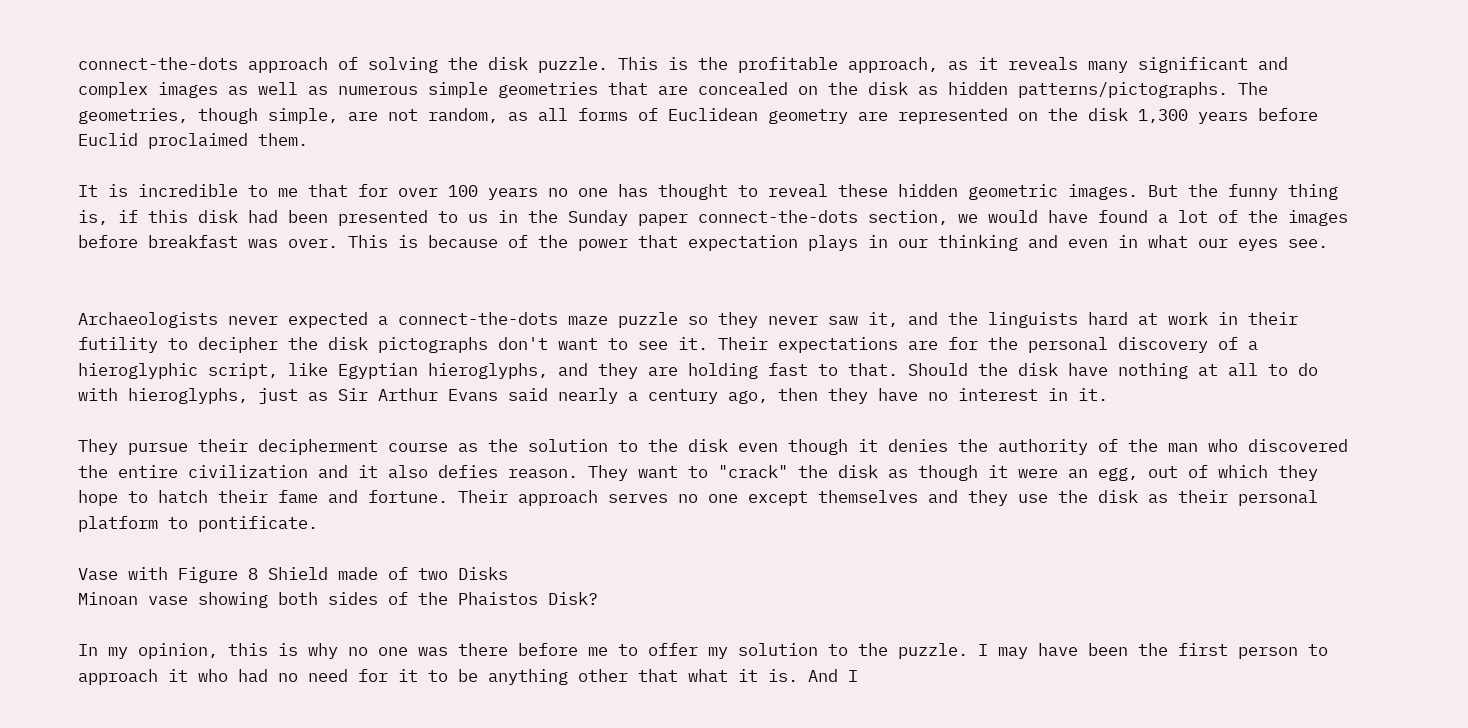connect-the-dots approach of solving the disk puzzle. This is the profitable approach, as it reveals many significant and complex images as well as numerous simple geometries that are concealed on the disk as hidden patterns/pictographs. The geometries, though simple, are not random, as all forms of Euclidean geometry are represented on the disk 1,300 years before Euclid proclaimed them.

It is incredible to me that for over 100 years no one has thought to reveal these hidden geometric images. But the funny thing is, if this disk had been presented to us in the Sunday paper connect-the-dots section, we would have found a lot of the images before breakfast was over. This is because of the power that expectation plays in our thinking and even in what our eyes see.


Archaeologists never expected a connect-the-dots maze puzzle so they never saw it, and the linguists hard at work in their futility to decipher the disk pictographs don't want to see it. Their expectations are for the personal discovery of a hieroglyphic script, like Egyptian hieroglyphs, and they are holding fast to that. Should the disk have nothing at all to do with hieroglyphs, just as Sir Arthur Evans said nearly a century ago, then they have no interest in it.

They pursue their decipherment course as the solution to the disk even though it denies the authority of the man who discovered the entire civilization and it also defies reason. They want to "crack" the disk as though it were an egg, out of which they hope to hatch their fame and fortune. Their approach serves no one except themselves and they use the disk as their personal platform to pontificate.

Vase with Figure 8 Shield made of two Disks
Minoan vase showing both sides of the Phaistos Disk?

In my opinion, this is why no one was there before me to offer my solution to the puzzle. I may have been the first person to approach it who had no need for it to be anything other that what it is. And I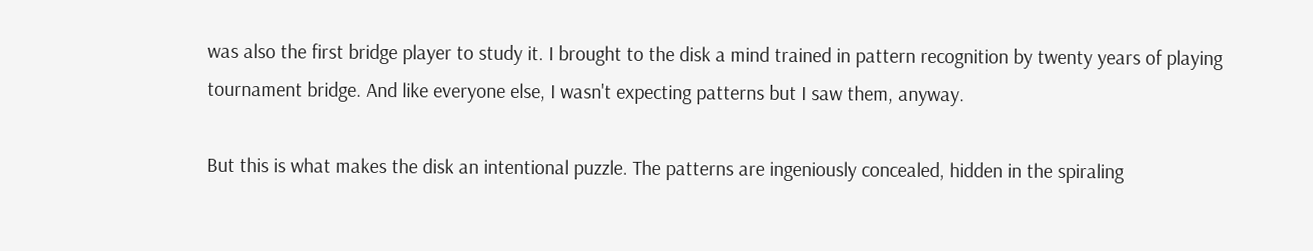was also the first bridge player to study it. I brought to the disk a mind trained in pattern recognition by twenty years of playing tournament bridge. And like everyone else, I wasn't expecting patterns but I saw them, anyway.

But this is what makes the disk an intentional puzzle. The patterns are ingeniously concealed, hidden in the spiraling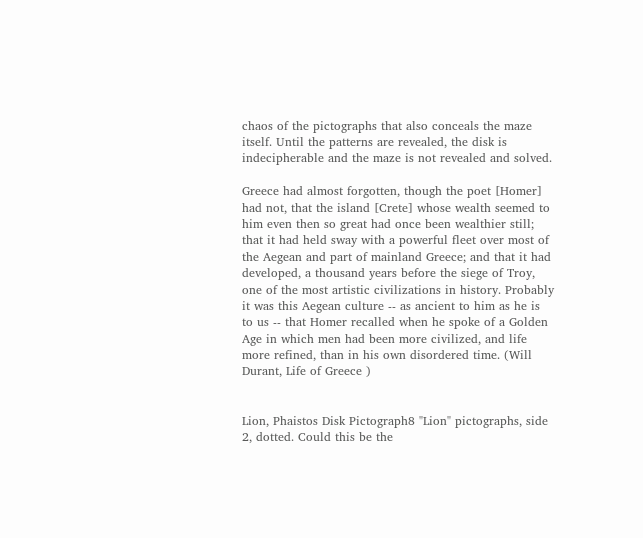chaos of the pictographs that also conceals the maze itself. Until the patterns are revealed, the disk is indecipherable and the maze is not revealed and solved.

Greece had almost forgotten, though the poet [Homer] had not, that the island [Crete] whose wealth seemed to him even then so great had once been wealthier still; that it had held sway with a powerful fleet over most of the Aegean and part of mainland Greece; and that it had developed, a thousand years before the siege of Troy, one of the most artistic civilizations in history. Probably it was this Aegean culture -- as ancient to him as he is to us -- that Homer recalled when he spoke of a Golden Age in which men had been more civilized, and life more refined, than in his own disordered time. (Will Durant, Life of Greece )


Lion, Phaistos Disk Pictograph8 "Lion" pictographs, side 2, dotted. Could this be the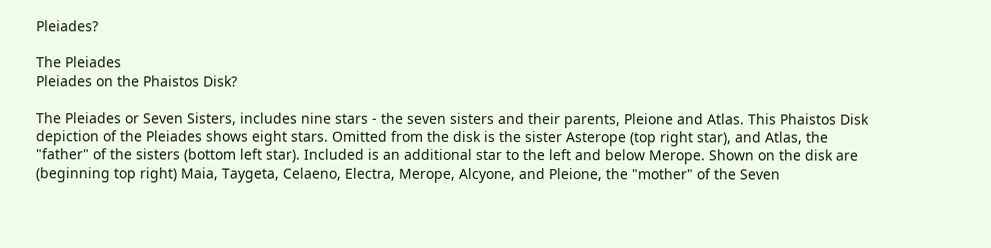Pleiades?

The Pleiades
Pleiades on the Phaistos Disk?

The Pleiades or Seven Sisters, includes nine stars - the seven sisters and their parents, Pleione and Atlas. This Phaistos Disk depiction of the Pleiades shows eight stars. Omitted from the disk is the sister Asterope (top right star), and Atlas, the "father" of the sisters (bottom left star). Included is an additional star to the left and below Merope. Shown on the disk are (beginning top right) Maia, Taygeta, Celaeno, Electra, Merope, Alcyone, and Pleione, the "mother" of the Seven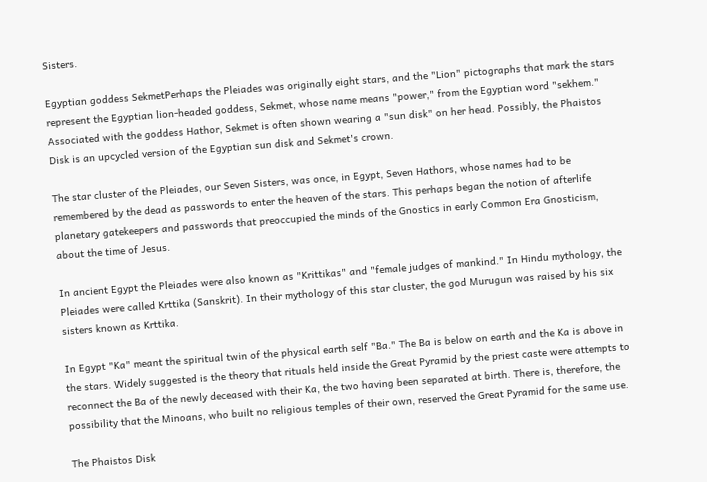Sisters.

Egyptian goddess SekmetPerhaps the Pleiades was originally eight stars, and the "Lion" pictographs that mark the stars represent the Egyptian lion-headed goddess, Sekmet, whose name means "power," from the Egyptian word "sekhem." Associated with the goddess Hathor, Sekmet is often shown wearing a "sun disk" on her head. Possibly, the Phaistos Disk is an upcycled version of the Egyptian sun disk and Sekmet's crown.

The star cluster of the Pleiades, our Seven Sisters, was once, in Egypt, Seven Hathors, whose names had to be remembered by the dead as passwords to enter the heaven of the stars. This perhaps began the notion of afterlife planetary gatekeepers and passwords that preoccupied the minds of the Gnostics in early Common Era Gnosticism, about the time of Jesus.

In ancient Egypt the Pleiades were also known as "Krittikas" and "female judges of mankind." In Hindu mythology, the Pleiades were called Krttika (Sanskrit). In their mythology of this star cluster, the god Murugun was raised by his six sisters known as Krttika.

In Egypt "Ka" meant the spiritual twin of the physical earth self "Ba." The Ba is below on earth and the Ka is above in the stars. Widely suggested is the theory that rituals held inside the Great Pyramid by the priest caste were attempts to reconnect the Ba of the newly deceased with their Ka, the two having been separated at birth. There is, therefore, the possibility that the Minoans, who built no religious temples of their own, reserved the Great Pyramid for the same use.

The Phaistos Disk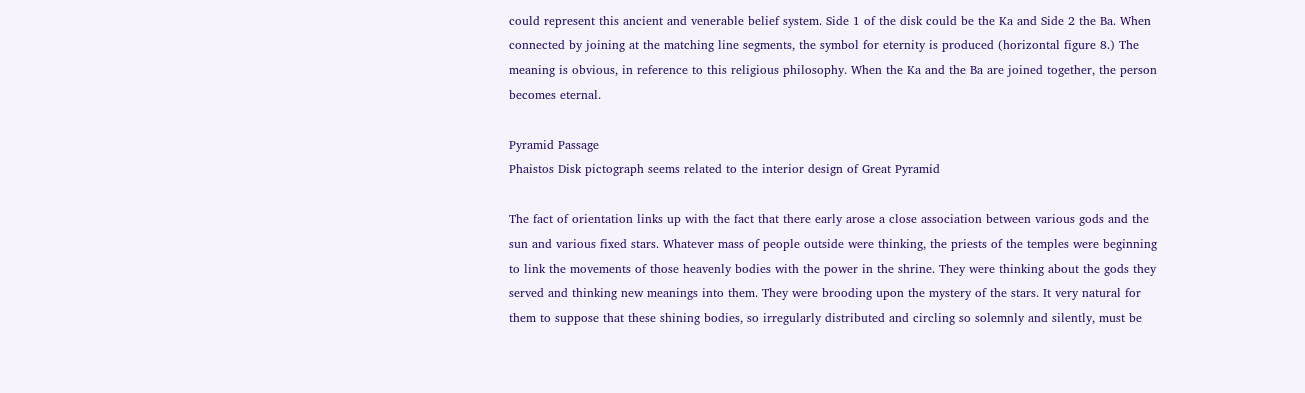could represent this ancient and venerable belief system. Side 1 of the disk could be the Ka and Side 2 the Ba. When connected by joining at the matching line segments, the symbol for eternity is produced (horizontal figure 8.) The meaning is obvious, in reference to this religious philosophy. When the Ka and the Ba are joined together, the person becomes eternal.

Pyramid Passage
Phaistos Disk pictograph seems related to the interior design of Great Pyramid

The fact of orientation links up with the fact that there early arose a close association between various gods and the sun and various fixed stars. Whatever mass of people outside were thinking, the priests of the temples were beginning to link the movements of those heavenly bodies with the power in the shrine. They were thinking about the gods they served and thinking new meanings into them. They were brooding upon the mystery of the stars. It very natural for them to suppose that these shining bodies, so irregularly distributed and circling so solemnly and silently, must be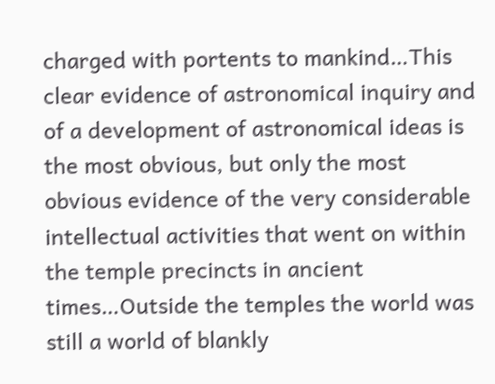charged with portents to mankind…This clear evidence of astronomical inquiry and of a development of astronomical ideas is the most obvious, but only the most obvious evidence of the very considerable intellectual activities that went on within the temple precincts in ancient times…Outside the temples the world was still a world of blankly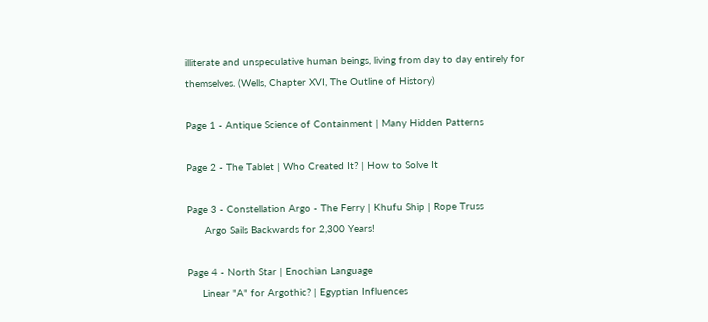illiterate and unspeculative human beings, living from day to day entirely for themselves. (Wells, Chapter XVI, The Outline of History)

Page 1 - Antique Science of Containment | Many Hidden Patterns

Page 2 - The Tablet | Who Created It? | How to Solve It

Page 3 - Constellation Argo - The Ferry | Khufu Ship | Rope Truss
      Argo Sails Backwards for 2,300 Years!

Page 4 - North Star | Enochian Language
     Linear "A" for Argothic? | Egyptian Influences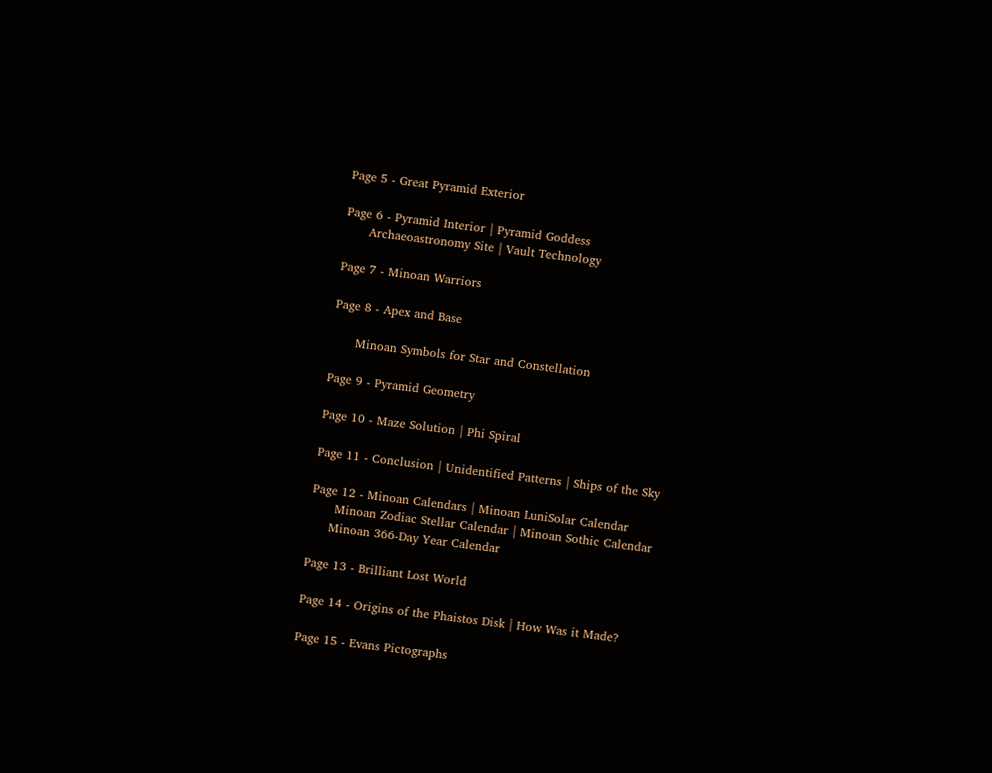Page 5 - Great Pyramid Exterior

Page 6 - Pyramid Interior | Pyramid Goddess
      Archaeoastronomy Site | Vault Technology

Page 7 - Minoan Warriors

Page 8 - Apex and Base

      Minoan Symbols for Star and Constellation

Page 9 - Pyramid Geometry

Page 10 - Maze Solution | Phi Spiral

Page 11 - Conclusion | Unidentified Patterns | Ships of the Sky

Page 12 - Minoan Calendars | Minoan LuniSolar Calendar
      Minoan Zodiac Stellar Calendar | Minoan Sothic Calendar
     Minoan 366-Day Year Calendar

Page 13 - Brilliant Lost World

Page 14 - Origins of the Phaistos Disk | How Was it Made?

Page 15 - Evans Pictographs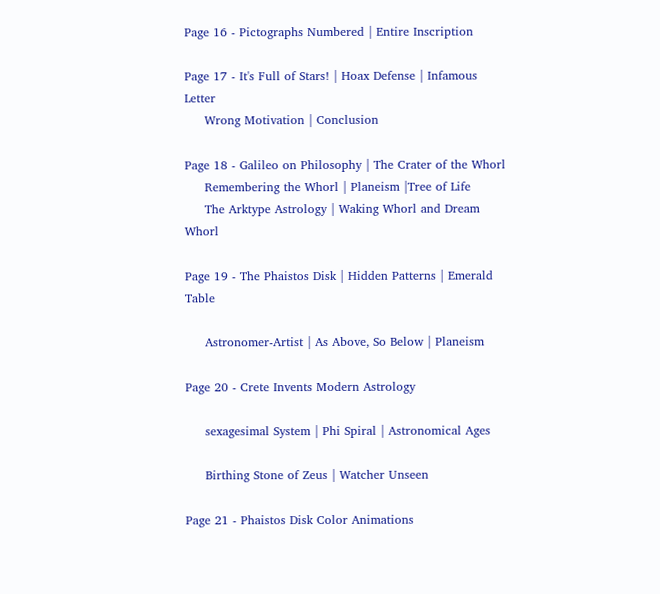Page 16 - Pictographs Numbered | Entire Inscription

Page 17 - It's Full of Stars! | Hoax Defense | Infamous Letter
     Wrong Motivation | Conclusion

Page 18 - Galileo on Philosophy | The Crater of the Whorl
     Remembering the Whorl | Planeism |Tree of Life
     The Arktype Astrology | Waking Whorl and Dream Whorl

Page 19 - The Phaistos Disk | Hidden Patterns | Emerald Table

     Astronomer-Artist | As Above, So Below | Planeism

Page 20 - Crete Invents Modern Astrology

     sexagesimal System | Phi Spiral | Astronomical Ages

     Birthing Stone of Zeus | Watcher Unseen

Page 21 - Phaistos Disk Color Animations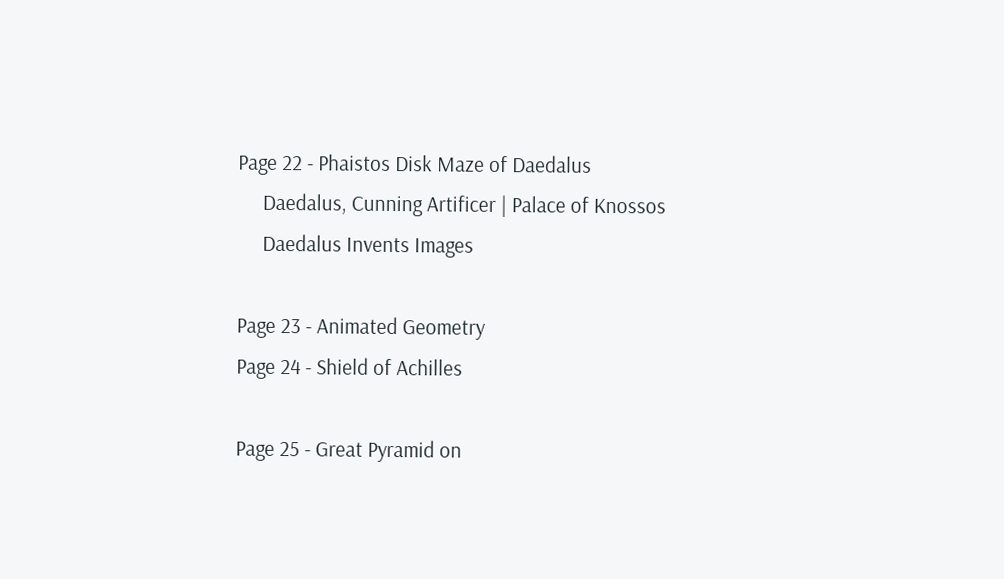Page 22 - Phaistos Disk Maze of Daedalus
     Daedalus, Cunning Artificer | Palace of Knossos
     Daedalus Invents Images

Page 23 - Animated Geometry
Page 24 - Shield of Achilles

Page 25 - Great Pyramid on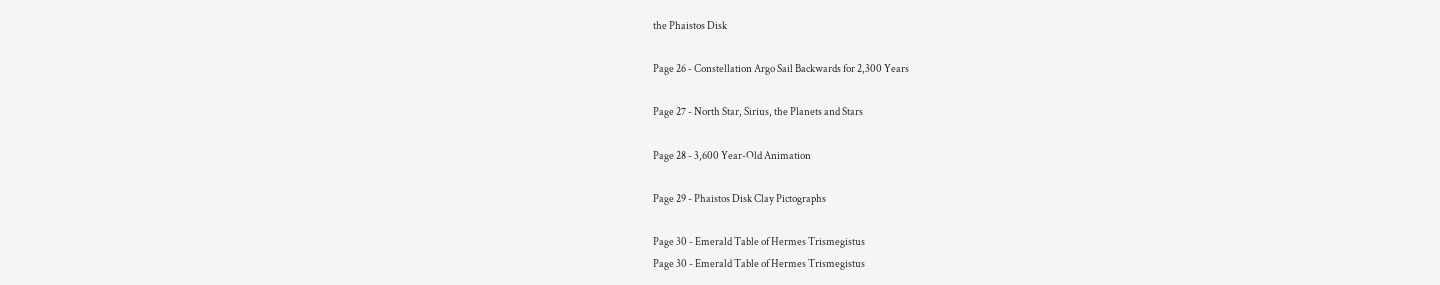the Phaistos Disk

Page 26 - Constellation Argo Sail Backwards for 2,300 Years

Page 27 - North Star, Sirius, the Planets and Stars

Page 28 - 3,600 Year-Old Animation

Page 29 - Phaistos Disk Clay Pictographs

Page 30 - Emerald Table of Hermes Trismegistus
Page 30 - Emerald Table of Hermes Trismegistus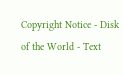Copyright Notice - Disk of the World - Text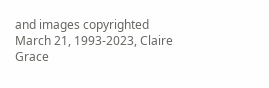and images copyrighted March 21, 1993-2023, Claire Grace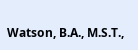Watson, B.A., M.S.T.,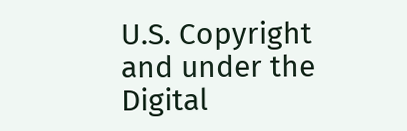U.S. Copyright and under the Digital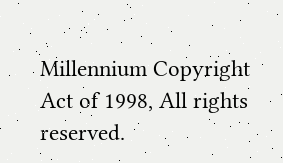Millennium Copyright Act of 1998, All rights reserved.